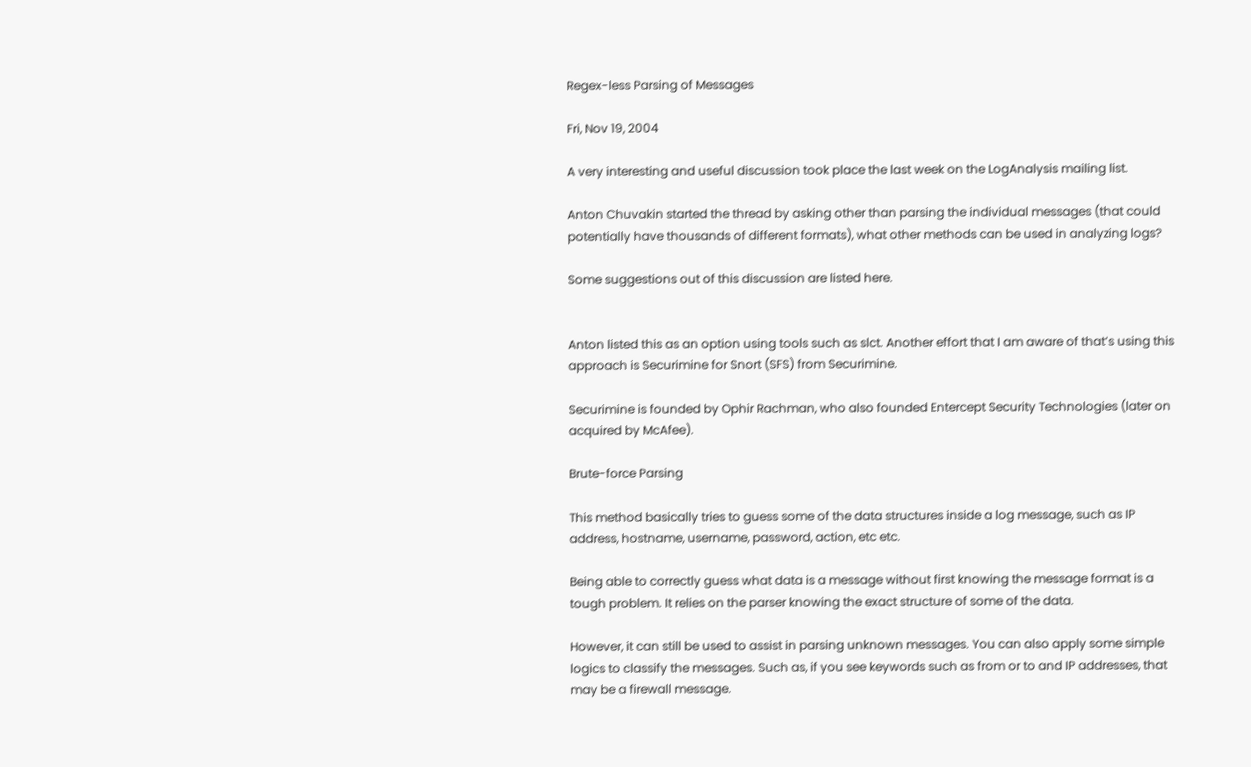Regex-less Parsing of Messages

Fri, Nov 19, 2004

A very interesting and useful discussion took place the last week on the LogAnalysis mailing list.

Anton Chuvakin started the thread by asking other than parsing the individual messages (that could potentially have thousands of different formats), what other methods can be used in analyzing logs?

Some suggestions out of this discussion are listed here.


Anton listed this as an option using tools such as slct. Another effort that I am aware of that’s using this approach is Securimine for Snort (SFS) from Securimine.

Securimine is founded by Ophir Rachman, who also founded Entercept Security Technologies (later on acquired by McAfee).

Brute-force Parsing

This method basically tries to guess some of the data structures inside a log message, such as IP address, hostname, username, password, action, etc etc.

Being able to correctly guess what data is a message without first knowing the message format is a tough problem. It relies on the parser knowing the exact structure of some of the data.

However, it can still be used to assist in parsing unknown messages. You can also apply some simple logics to classify the messages. Such as, if you see keywords such as from or to and IP addresses, that may be a firewall message.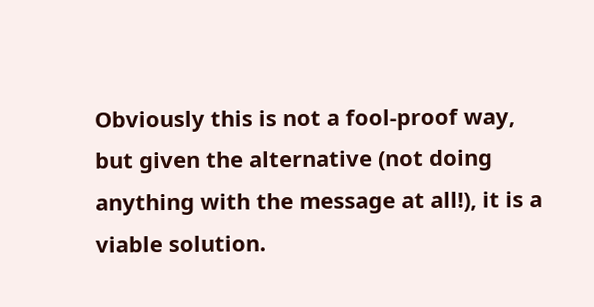Obviously this is not a fool-proof way, but given the alternative (not doing anything with the message at all!), it is a viable solution.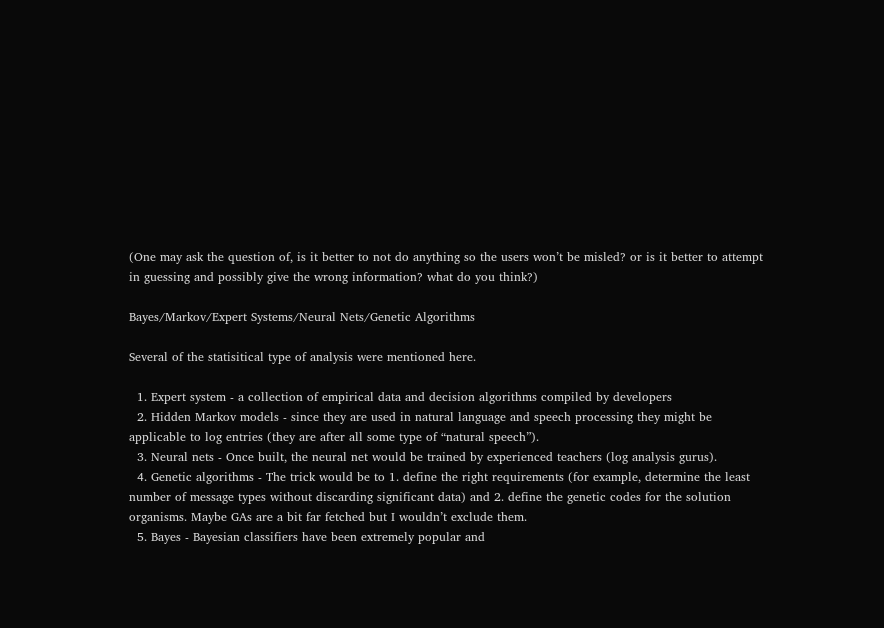(One may ask the question of, is it better to not do anything so the users won’t be misled? or is it better to attempt in guessing and possibly give the wrong information? what do you think?)

Bayes/Markov/Expert Systems/Neural Nets/Genetic Algorithms

Several of the statisitical type of analysis were mentioned here.

  1. Expert system - a collection of empirical data and decision algorithms compiled by developers
  2. Hidden Markov models - since they are used in natural language and speech processing they might be applicable to log entries (they are after all some type of “natural speech”).
  3. Neural nets - Once built, the neural net would be trained by experienced teachers (log analysis gurus).
  4. Genetic algorithms - The trick would be to 1. define the right requirements (for example, determine the least number of message types without discarding significant data) and 2. define the genetic codes for the solution organisms. Maybe GAs are a bit far fetched but I wouldn’t exclude them.
  5. Bayes - Bayesian classifiers have been extremely popular and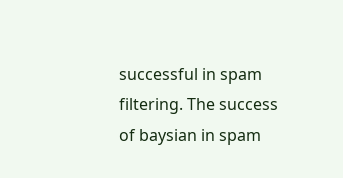successful in spam filtering. The success of baysian in spam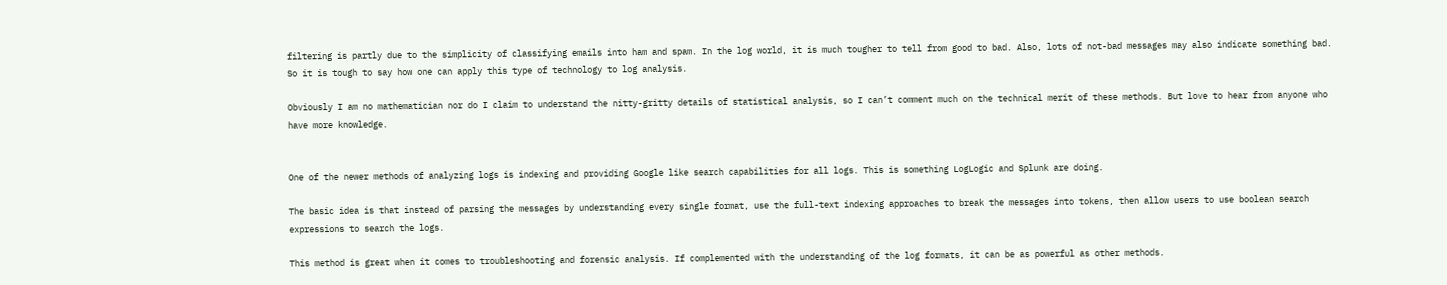filtering is partly due to the simplicity of classifying emails into ham and spam. In the log world, it is much tougher to tell from good to bad. Also, lots of not-bad messages may also indicate something bad. So it is tough to say how one can apply this type of technology to log analysis.

Obviously I am no mathematician nor do I claim to understand the nitty-gritty details of statistical analysis, so I can’t comment much on the technical merit of these methods. But love to hear from anyone who have more knowledge.


One of the newer methods of analyzing logs is indexing and providing Google like search capabilities for all logs. This is something LogLogic and Splunk are doing.

The basic idea is that instead of parsing the messages by understanding every single format, use the full-text indexing approaches to break the messages into tokens, then allow users to use boolean search expressions to search the logs.

This method is great when it comes to troubleshooting and forensic analysis. If complemented with the understanding of the log formats, it can be as powerful as other methods.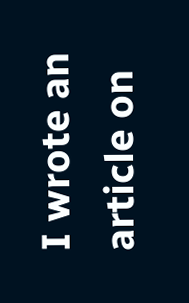I wrote an article on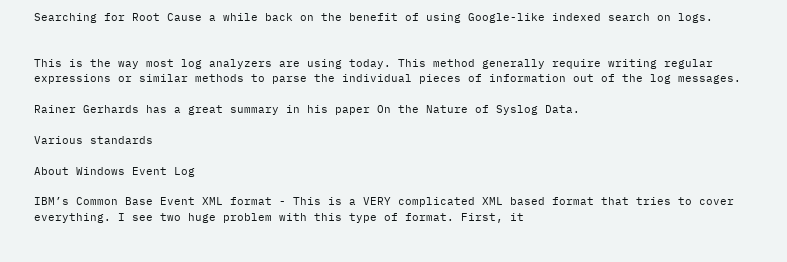Searching for Root Cause a while back on the benefit of using Google-like indexed search on logs.


This is the way most log analyzers are using today. This method generally require writing regular expressions or similar methods to parse the individual pieces of information out of the log messages.

Rainer Gerhards has a great summary in his paper On the Nature of Syslog Data.

Various standards

About Windows Event Log

IBM’s Common Base Event XML format - This is a VERY complicated XML based format that tries to cover everything. I see two huge problem with this type of format. First, it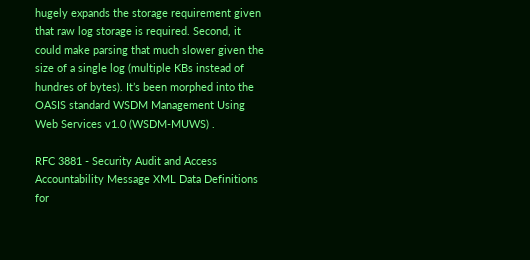hugely expands the storage requirement given that raw log storage is required. Second, it could make parsing that much slower given the size of a single log (multiple KBs instead of hundres of bytes). It’s been morphed into the OASIS standard WSDM Management Using Web Services v1.0 (WSDM-MUWS) .

RFC 3881 - Security Audit and Access Accountability Message XML Data Definitions for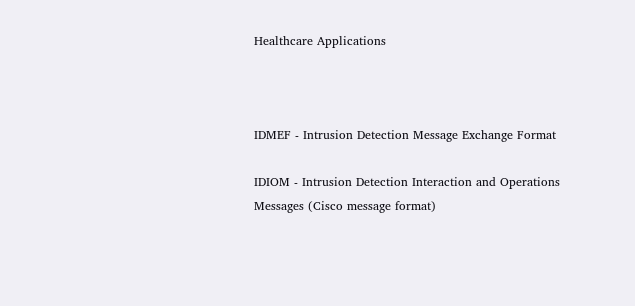Healthcare Applications



IDMEF - Intrusion Detection Message Exchange Format

IDIOM - Intrusion Detection Interaction and Operations Messages (Cisco message format)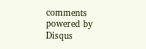comments powered by Disqus